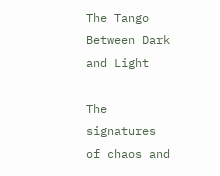The Tango Between Dark and Light

The signatures of chaos and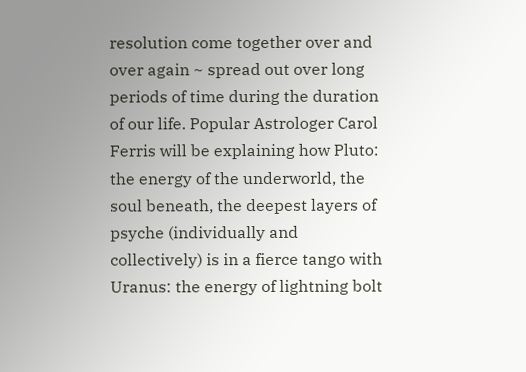resolution come together over and over again ~ spread out over long periods of time during the duration of our life. Popular Astrologer Carol Ferris will be explaining how Pluto: the energy of the underworld, the soul beneath, the deepest layers of psyche (individually and collectively) is in a fierce tango with Uranus: the energy of lightning bolt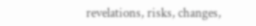revelations, risks, changes,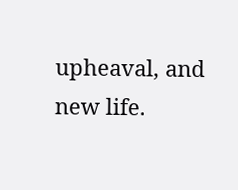upheaval, and new life.